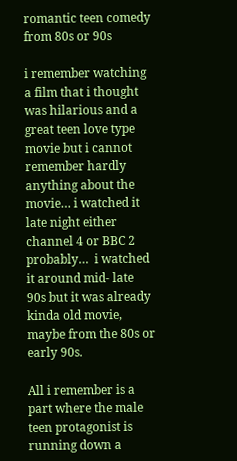romantic teen comedy from 80s or 90s

i remember watching a film that i thought was hilarious and a great teen love type movie but i cannot remember hardly anything about the movie… i watched it late night either channel 4 or BBC 2 probably…  i watched it around mid- late 90s but it was already kinda old movie, maybe from the 80s or early 90s.

All i remember is a part where the male teen protagonist is running down a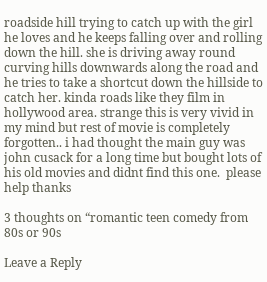roadside hill trying to catch up with the girl he loves and he keeps falling over and rolling down the hill. she is driving away round curving hills downwards along the road and he tries to take a shortcut down the hillside to catch her. kinda roads like they film in hollywood area. strange this is very vivid in my mind but rest of movie is completely forgotten.. i had thought the main guy was john cusack for a long time but bought lots of his old movies and didnt find this one.  please help thanks

3 thoughts on “romantic teen comedy from 80s or 90s

Leave a Reply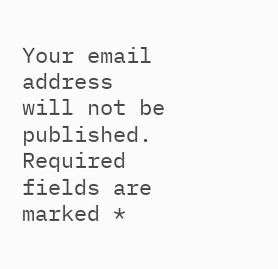Your email address will not be published. Required fields are marked *